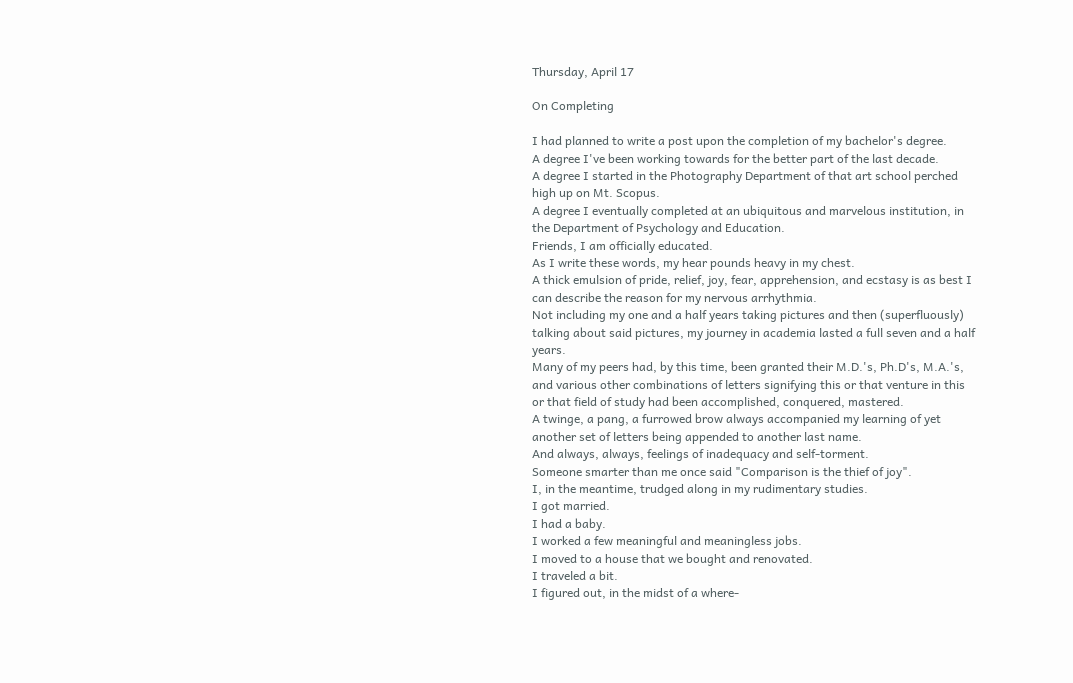Thursday, April 17

On Completing

I had planned to write a post upon the completion of my bachelor's degree.
A degree I've been working towards for the better part of the last decade.
A degree I started in the Photography Department of that art school perched high up on Mt. Scopus.
A degree I eventually completed at an ubiquitous and marvelous institution, in the Department of Psychology and Education.
Friends, I am officially educated.
As I write these words, my hear pounds heavy in my chest.
A thick emulsion of pride, relief, joy, fear, apprehension, and ecstasy is as best I can describe the reason for my nervous arrhythmia.
Not including my one and a half years taking pictures and then (superfluously) talking about said pictures, my journey in academia lasted a full seven and a half years.
Many of my peers had, by this time, been granted their M.D.'s, Ph.D's, M.A.'s, and various other combinations of letters signifying this or that venture in this or that field of study had been accomplished, conquered, mastered.
A twinge, a pang, a furrowed brow always accompanied my learning of yet another set of letters being appended to another last name.
And always, always, feelings of inadequacy and self-torment.
Someone smarter than me once said "Comparison is the thief of joy".
I, in the meantime, trudged along in my rudimentary studies.
I got married.
I had a baby.
I worked a few meaningful and meaningless jobs.
I moved to a house that we bought and renovated.
I traveled a bit.
I figured out, in the midst of a where-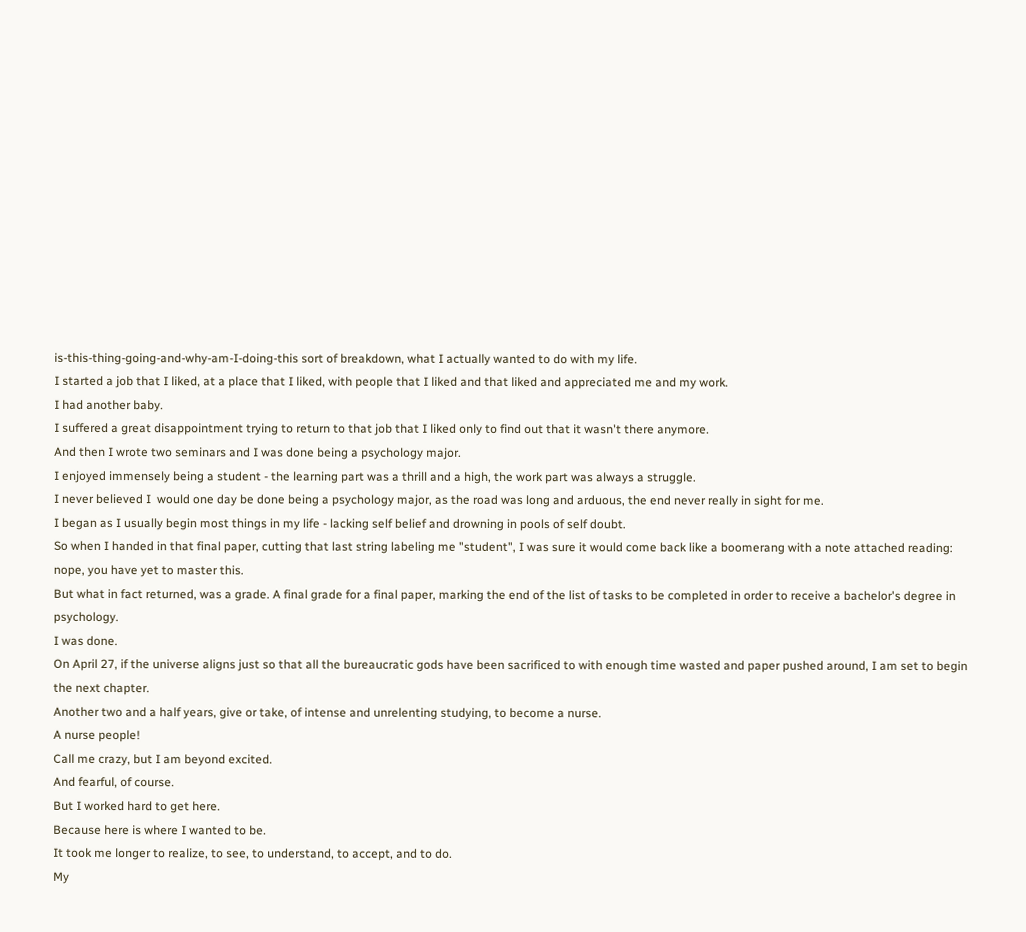is-this-thing-going-and-why-am-I-doing-this sort of breakdown, what I actually wanted to do with my life.
I started a job that I liked, at a place that I liked, with people that I liked and that liked and appreciated me and my work.
I had another baby.
I suffered a great disappointment trying to return to that job that I liked only to find out that it wasn't there anymore.
And then I wrote two seminars and I was done being a psychology major.
I enjoyed immensely being a student - the learning part was a thrill and a high, the work part was always a struggle.
I never believed I  would one day be done being a psychology major, as the road was long and arduous, the end never really in sight for me.
I began as I usually begin most things in my life - lacking self belief and drowning in pools of self doubt.
So when I handed in that final paper, cutting that last string labeling me "student", I was sure it would come back like a boomerang with a note attached reading: nope, you have yet to master this.
But what in fact returned, was a grade. A final grade for a final paper, marking the end of the list of tasks to be completed in order to receive a bachelor's degree in psychology.
I was done.
On April 27, if the universe aligns just so that all the bureaucratic gods have been sacrificed to with enough time wasted and paper pushed around, I am set to begin the next chapter.
Another two and a half years, give or take, of intense and unrelenting studying, to become a nurse.
A nurse people!
Call me crazy, but I am beyond excited.
And fearful, of course.
But I worked hard to get here.
Because here is where I wanted to be.
It took me longer to realize, to see, to understand, to accept, and to do.
My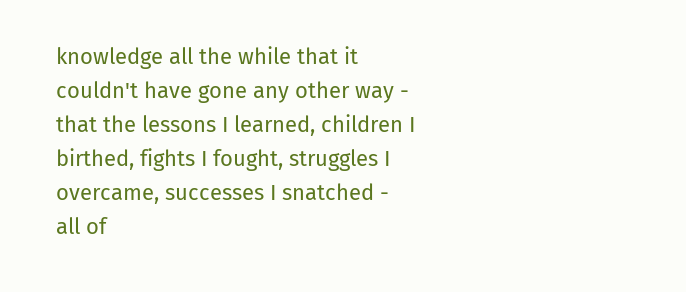knowledge all the while that it couldn't have gone any other way - that the lessons I learned, children I birthed, fights I fought, struggles I overcame, successes I snatched - all of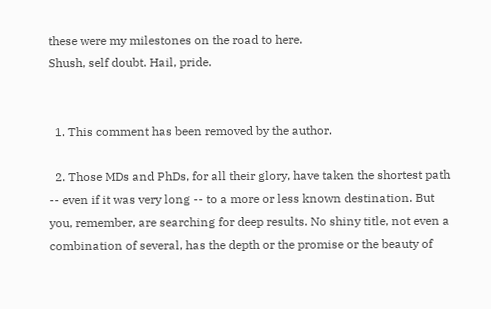these were my milestones on the road to here.
Shush, self doubt. Hail, pride.


  1. This comment has been removed by the author.

  2. Those MDs and PhDs, for all their glory, have taken the shortest path -- even if it was very long -- to a more or less known destination. But you, remember, are searching for deep results. No shiny title, not even a combination of several, has the depth or the promise or the beauty of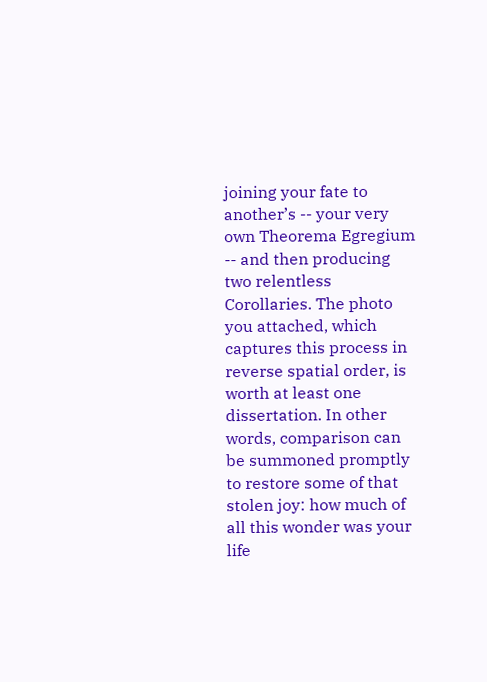joining your fate to another’s -- your very own Theorema Egregium -- and then producing two relentless Corollaries. The photo you attached, which captures this process in reverse spatial order, is worth at least one dissertation. In other words, comparison can be summoned promptly to restore some of that stolen joy: how much of all this wonder was your life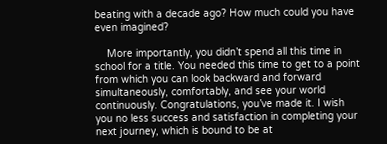beating with a decade ago? How much could you have even imagined?

    More importantly, you didn’t spend all this time in school for a title. You needed this time to get to a point from which you can look backward and forward simultaneously, comfortably, and see your world continuously. Congratulations, you’ve made it. I wish you no less success and satisfaction in completing your next journey, which is bound to be at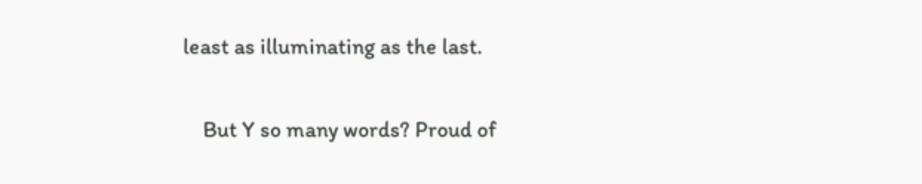least as illuminating as the last.

    But Y so many words? Proud of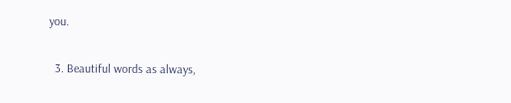you.

  3. Beautiful words as always,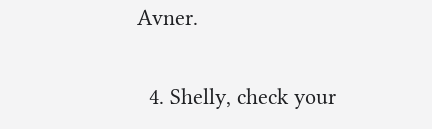Avner.

  4. Shelly, check your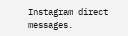Instagram direct messages.